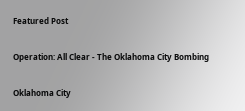Featured Post

Operation: All Clear - The Oklahoma City Bombing

Oklahoma City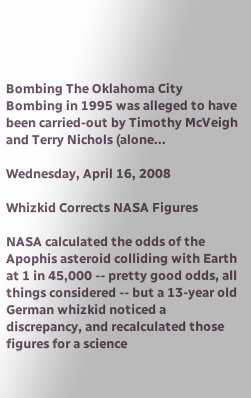Bombing The Oklahoma City Bombing in 1995 was alleged to have been carried-out by Timothy McVeigh and Terry Nichols (alone...

Wednesday, April 16, 2008

Whizkid Corrects NASA Figures

NASA calculated the odds of the Apophis asteroid colliding with Earth at 1 in 45,000 -- pretty good odds, all things considered -- but a 13-year old German whizkid noticed a discrepancy, and recalculated those figures for a science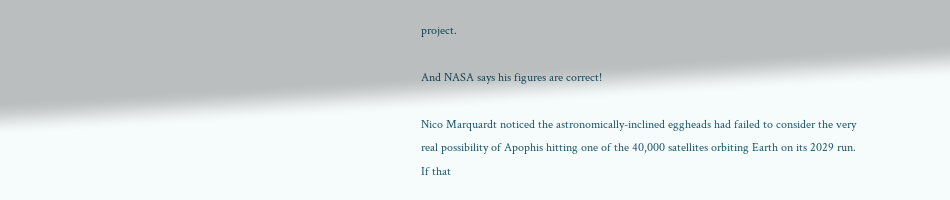project.

And NASA says his figures are correct!

Nico Marquardt noticed the astronomically-inclined eggheads had failed to consider the very real possibility of Apophis hitting one of the 40,000 satellites orbiting Earth on its 2029 run.   If that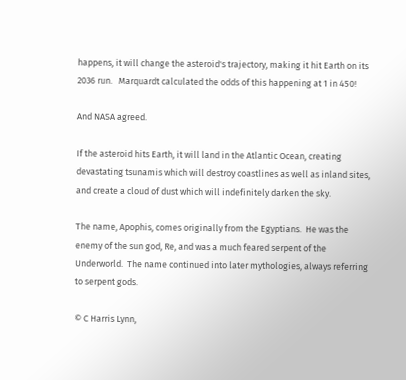happens, it will change the asteroid's trajectory, making it hit Earth on its 2036 run.   Marquardt calculated the odds of this happening at 1 in 450!

And NASA agreed.

If the asteroid hits Earth, it will land in the Atlantic Ocean, creating devastating tsunamis which will destroy coastlines as well as inland sites, and create a cloud of dust which will indefinitely darken the sky.

The name, Apophis, comes originally from the Egyptians.  He was the enemy of the sun god, Re, and was a much feared serpent of the Underworld.  The name continued into later mythologies, always referring to serpent gods.

© C Harris Lynn,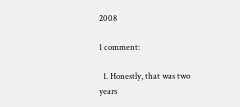2008

1 comment:

  1. Honestly, that was two years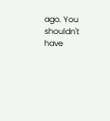ago. You shouldn't have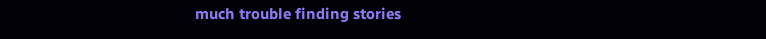much trouble finding stories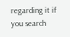regarding it if you search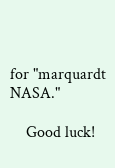for "marquardt NASA."

    Good luck!